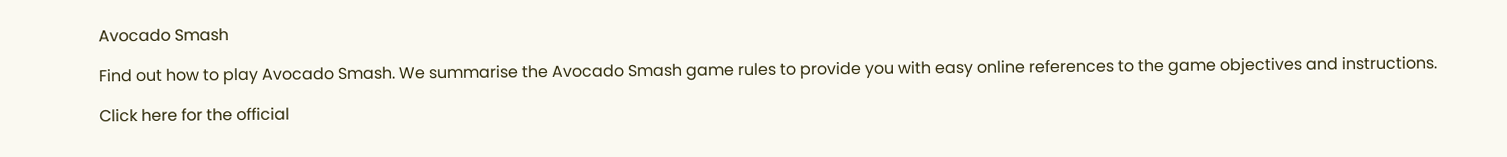Avocado Smash

Find out how to play Avocado Smash. We summarise the Avocado Smash game rules to provide you with easy online references to the game objectives and instructions.

Click here for the official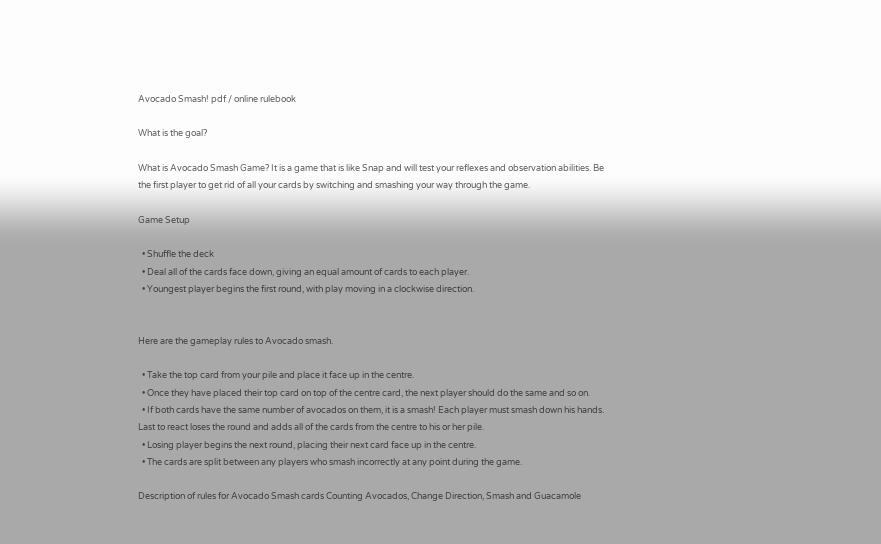Avocado Smash! pdf / online rulebook

What is the goal?

What is Avocado Smash Game? It is a game that is like Snap and will test your reflexes and observation abilities. Be the first player to get rid of all your cards by switching and smashing your way through the game.

Game Setup

  • Shuffle the deck
  • Deal all of the cards face down, giving an equal amount of cards to each player.
  • Youngest player begins the first round, with play moving in a clockwise direction.


Here are the gameplay rules to Avocado smash.

  • Take the top card from your pile and place it face up in the centre.
  • Once they have placed their top card on top of the centre card, the next player should do the same and so on.
  • If both cards have the same number of avocados on them, it is a smash! Each player must smash down his hands. Last to react loses the round and adds all of the cards from the centre to his or her pile.
  • Losing player begins the next round, placing their next card face up in the centre.
  • The cards are split between any players who smash incorrectly at any point during the game.

Description of rules for Avocado Smash cards Counting Avocados, Change Direction, Smash and Guacamole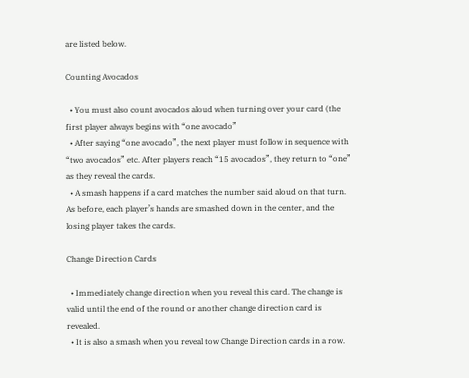are listed below.

Counting Avocados

  • You must also count avocados aloud when turning over your card (the first player always begins with “one avocado”
  • After saying “one avocado”, the next player must follow in sequence with “two avocados” etc. After players reach “15 avocados”, they return to “one” as they reveal the cards.
  • A smash happens if a card matches the number said aloud on that turn. As before, each player’s hands are smashed down in the center, and the losing player takes the cards.

Change Direction Cards

  • Immediately change direction when you reveal this card. The change is valid until the end of the round or another change direction card is revealed.
  • It is also a smash when you reveal tow Change Direction cards in a row.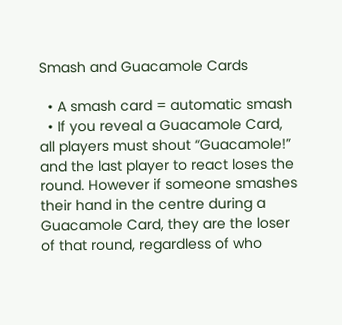Smash and Guacamole Cards

  • A smash card = automatic smash
  • If you reveal a Guacamole Card, all players must shout “Guacamole!” and the last player to react loses the round. However if someone smashes their hand in the centre during a Guacamole Card, they are the loser of that round, regardless of who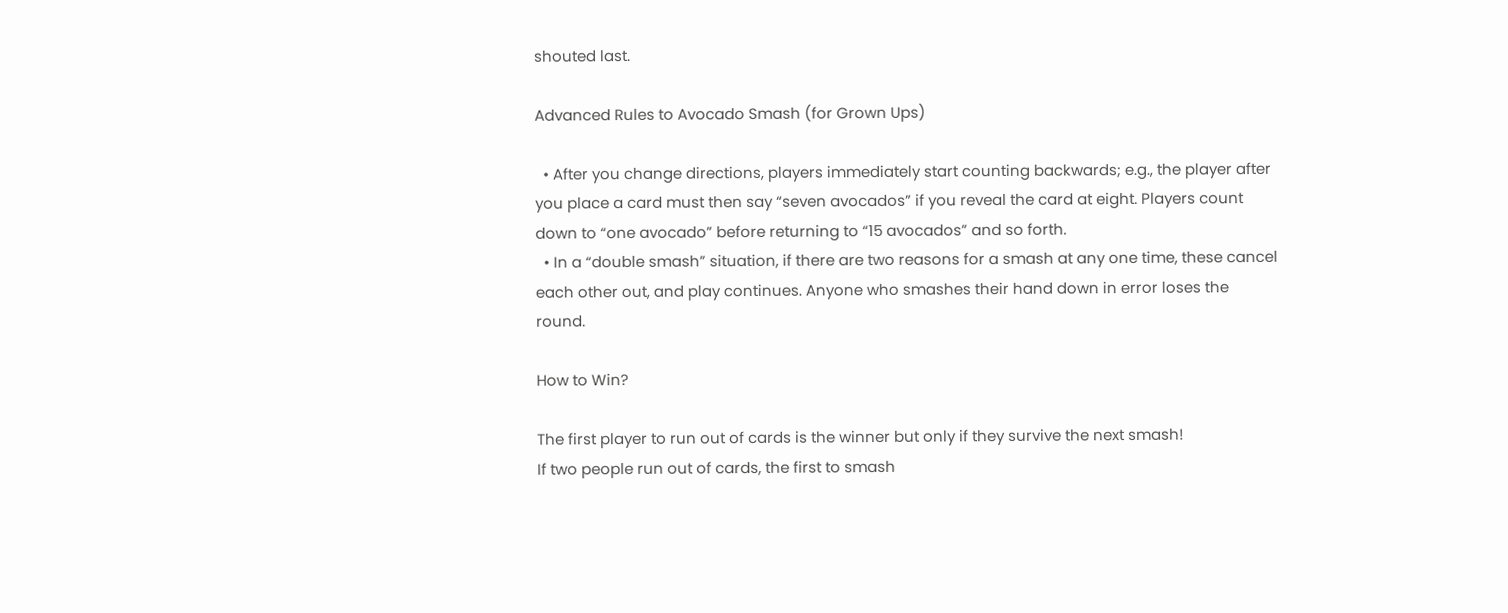shouted last.

Advanced Rules to Avocado Smash (for Grown Ups)

  • After you change directions, players immediately start counting backwards; e.g., the player after you place a card must then say “seven avocados” if you reveal the card at eight. Players count down to “one avocado” before returning to “15 avocados” and so forth.
  • In a “double smash” situation, if there are two reasons for a smash at any one time, these cancel each other out, and play continues. Anyone who smashes their hand down in error loses the round.

How to Win?

The first player to run out of cards is the winner but only if they survive the next smash!
If two people run out of cards, the first to smash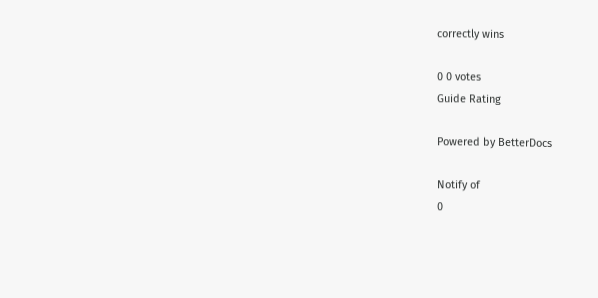correctly wins

0 0 votes
Guide Rating

Powered by BetterDocs

Notify of
0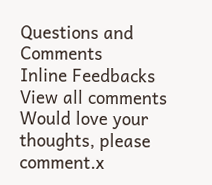Questions and Comments
Inline Feedbacks
View all comments
Would love your thoughts, please comment.x